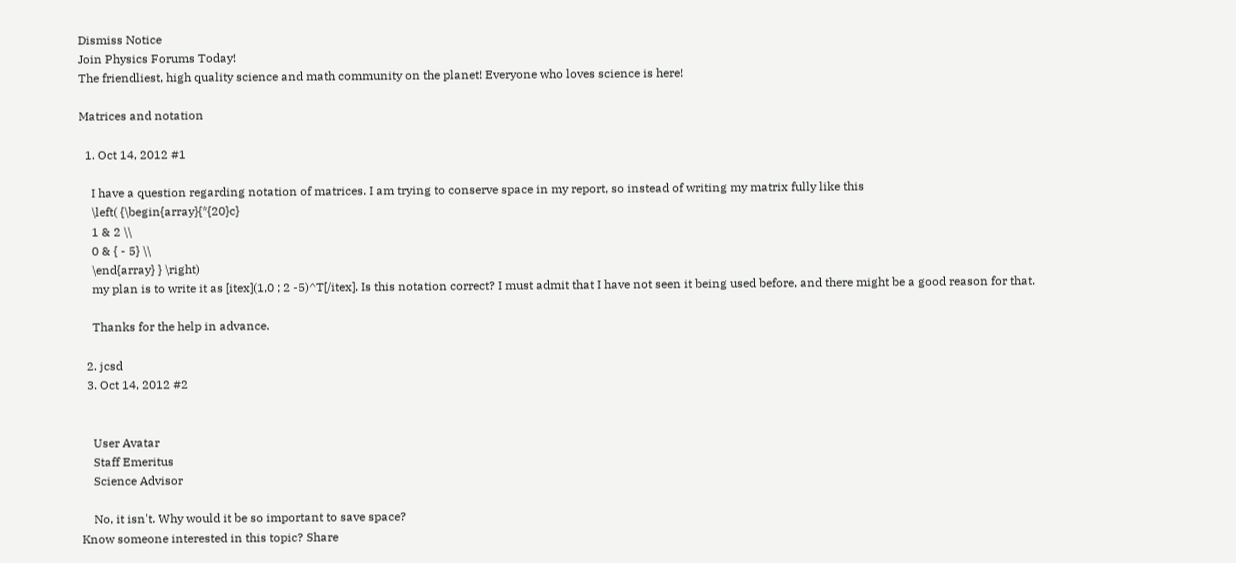Dismiss Notice
Join Physics Forums Today!
The friendliest, high quality science and math community on the planet! Everyone who loves science is here!

Matrices and notation

  1. Oct 14, 2012 #1

    I have a question regarding notation of matrices. I am trying to conserve space in my report, so instead of writing my matrix fully like this
    \left( {\begin{array}{*{20}c}
    1 & 2 \\
    0 & { - 5} \\
    \end{array} } \right)
    my plan is to write it as [itex](1,0 ; 2 -5)^T[/itex]. Is this notation correct? I must admit that I have not seen it being used before, and there might be a good reason for that.

    Thanks for the help in advance.

  2. jcsd
  3. Oct 14, 2012 #2


    User Avatar
    Staff Emeritus
    Science Advisor

    No, it isn't. Why would it be so important to save space?
Know someone interested in this topic? Share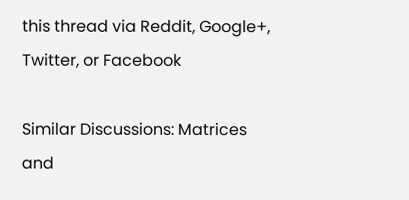this thread via Reddit, Google+, Twitter, or Facebook

Similar Discussions: Matrices and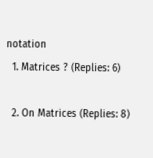notation
  1. Matrices ? (Replies: 6)

  2. On Matrices (Replies: 8)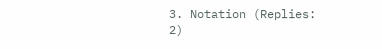3. Notation (Replies: 2)